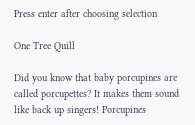Press enter after choosing selection

One Tree Quill

Did you know that baby porcupines are called porcupettes? It makes them sound like back up singers! Porcupines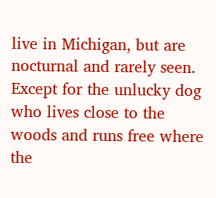live in Michigan, but are nocturnal and rarely seen. Except for the unlucky dog who lives close to the woods and runs free where the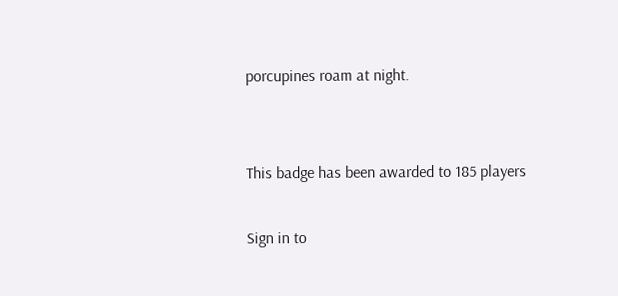porcupines roam at night.


This badge has been awarded to 185 players

Sign in to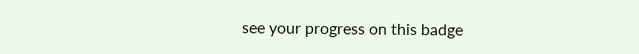see your progress on this badge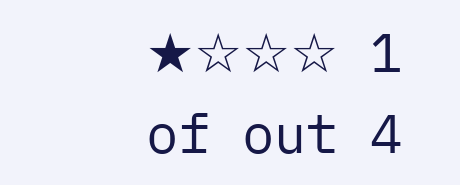★☆☆☆ 1 of out 4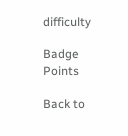difficulty

Badge Points

Back to